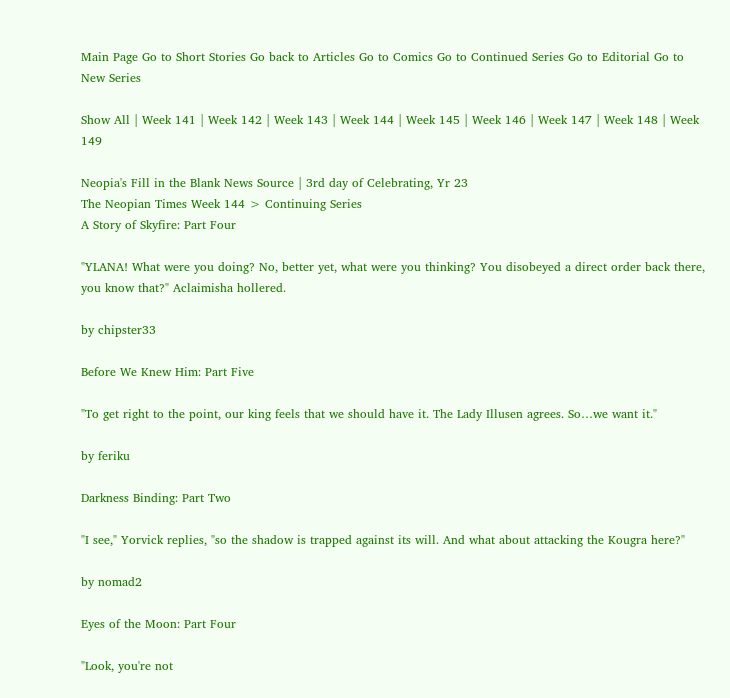Main Page Go to Short Stories Go back to Articles Go to Comics Go to Continued Series Go to Editorial Go to New Series

Show All | Week 141 | Week 142 | Week 143 | Week 144 | Week 145 | Week 146 | Week 147 | Week 148 | Week 149

Neopia's Fill in the Blank News Source | 3rd day of Celebrating, Yr 23
The Neopian Times Week 144 > Continuing Series
A Story of Skyfire: Part Four

"YLANA! What were you doing? No, better yet, what were you thinking? You disobeyed a direct order back there, you know that?" Aclaimisha hollered.

by chipster33

Before We Knew Him: Part Five

"To get right to the point, our king feels that we should have it. The Lady Illusen agrees. So…we want it."

by feriku

Darkness Binding: Part Two

"I see," Yorvick replies, "so the shadow is trapped against its will. And what about attacking the Kougra here?"

by nomad2

Eyes of the Moon: Part Four

"Look, you're not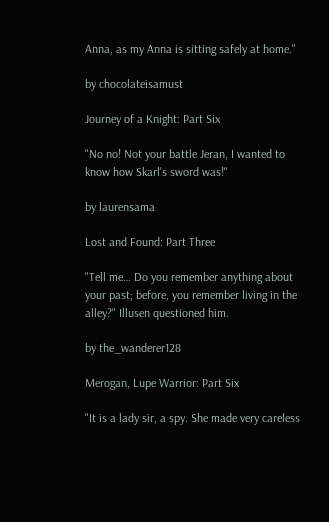Anna, as my Anna is sitting safely at home."

by chocolateisamust

Journey of a Knight: Part Six

"No no! Not your battle Jeran, I wanted to know how Skarl's sword was!"

by laurensama

Lost and Found: Part Three

"Tell me… Do you remember anything about your past; before, you remember living in the alley?" Illusen questioned him.

by the_wanderer128

Merogan, Lupe Warrior: Part Six

"It is a lady sir, a spy. She made very careless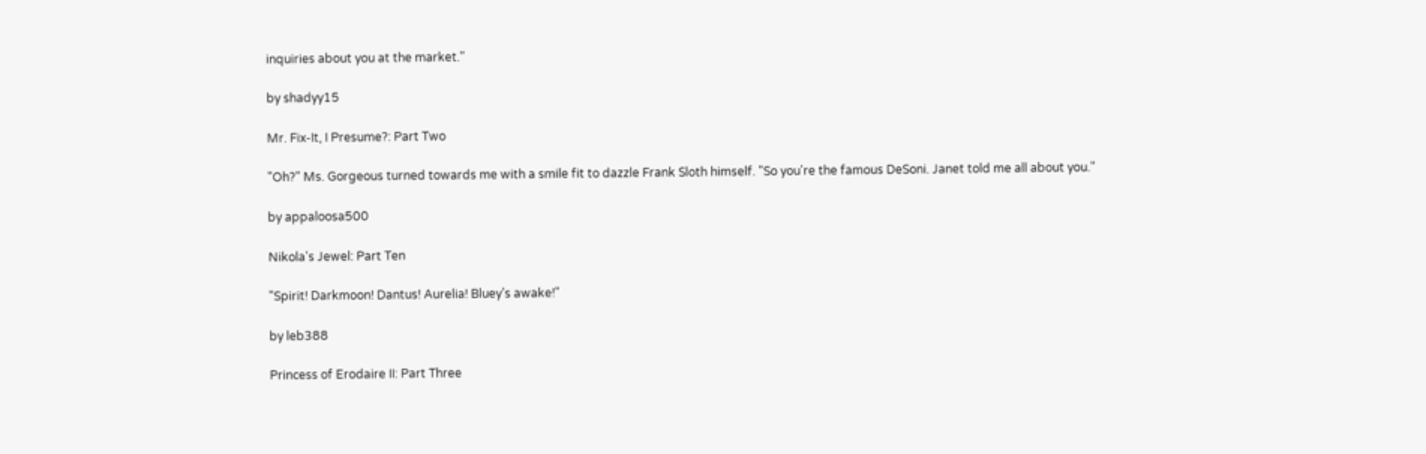inquiries about you at the market."

by shadyy15

Mr. Fix-It, I Presume?: Part Two

"Oh?" Ms. Gorgeous turned towards me with a smile fit to dazzle Frank Sloth himself. "So you're the famous DeSoni. Janet told me all about you."

by appaloosa500

Nikola's Jewel: Part Ten

"Spirit! Darkmoon! Dantus! Aurelia! Bluey’s awake!"

by leb388

Princess of Erodaire II: Part Three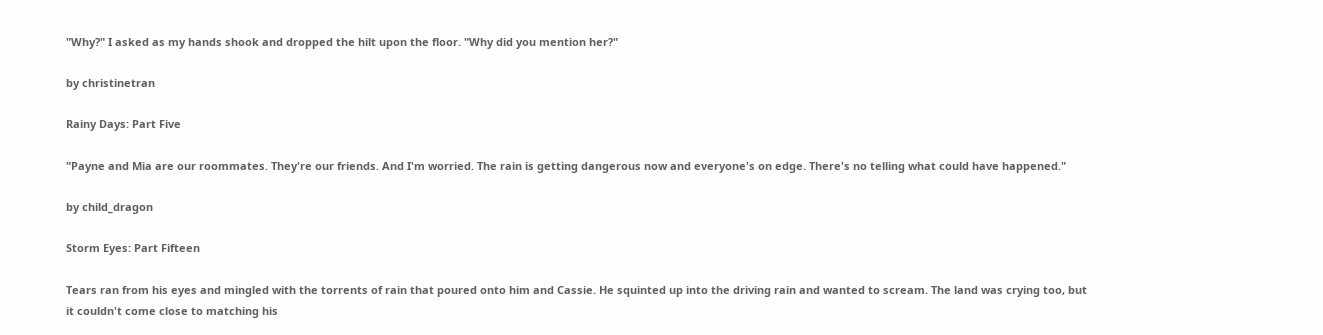"Why?" I asked as my hands shook and dropped the hilt upon the floor. "Why did you mention her?"

by christinetran

Rainy Days: Part Five

"Payne and Mia are our roommates. They're our friends. And I'm worried. The rain is getting dangerous now and everyone's on edge. There's no telling what could have happened."

by child_dragon

Storm Eyes: Part Fifteen

Tears ran from his eyes and mingled with the torrents of rain that poured onto him and Cassie. He squinted up into the driving rain and wanted to scream. The land was crying too, but it couldn't come close to matching his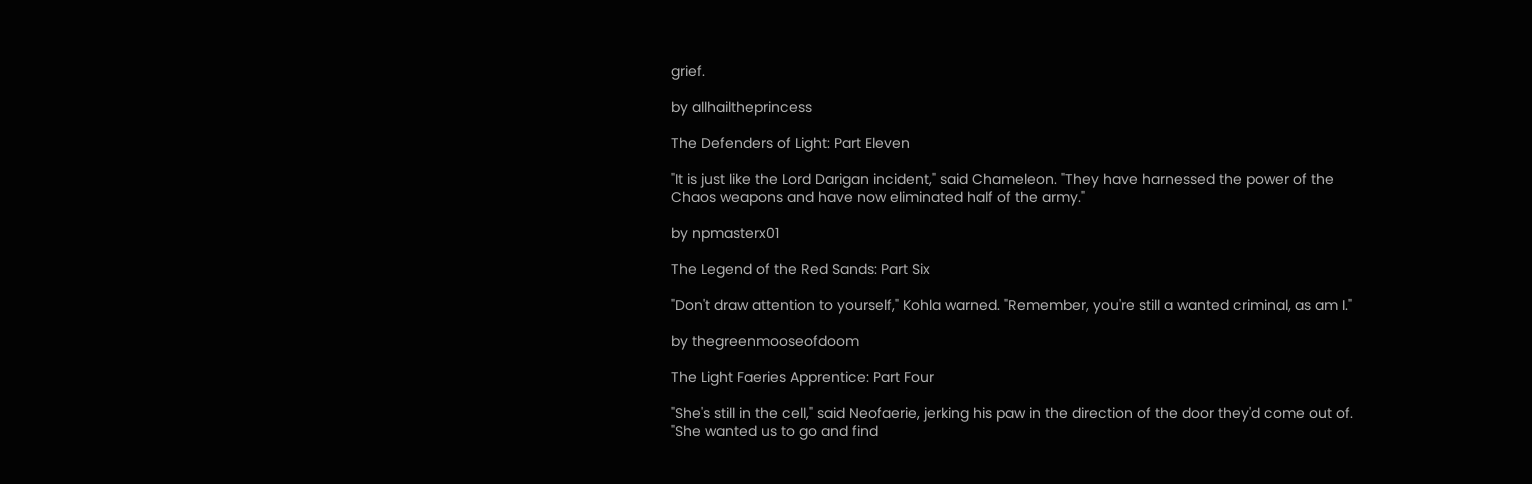grief.

by allhailtheprincess

The Defenders of Light: Part Eleven

"It is just like the Lord Darigan incident," said Chameleon. "They have harnessed the power of the Chaos weapons and have now eliminated half of the army."

by npmasterx01

The Legend of the Red Sands: Part Six

"Don't draw attention to yourself," Kohla warned. "Remember, you're still a wanted criminal, as am I."

by thegreenmooseofdoom

The Light Faeries Apprentice: Part Four

"She's still in the cell," said Neofaerie, jerking his paw in the direction of the door they'd come out of. "She wanted us to go and find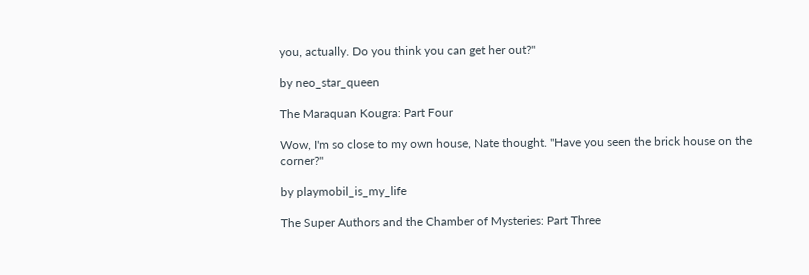you, actually. Do you think you can get her out?"

by neo_star_queen

The Maraquan Kougra: Part Four

Wow, I'm so close to my own house, Nate thought. "Have you seen the brick house on the corner?"

by playmobil_is_my_life

The Super Authors and the Chamber of Mysteries: Part Three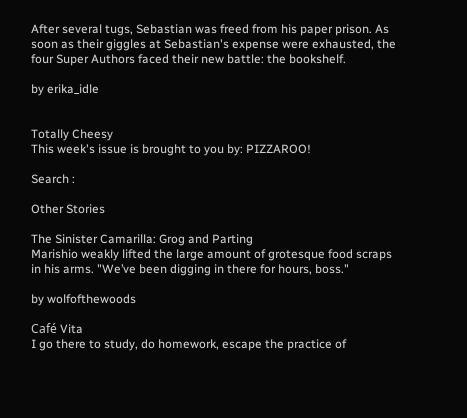After several tugs, Sebastian was freed from his paper prison. As soon as their giggles at Sebastian's expense were exhausted, the four Super Authors faced their new battle: the bookshelf.

by erika_idle


Totally Cheesy
This week's issue is brought to you by: PIZZAROO!

Search :

Other Stories

The Sinister Camarilla: Grog and Parting
Marishio weakly lifted the large amount of grotesque food scraps in his arms. "We’ve been digging in there for hours, boss."

by wolfofthewoods

Café Vita
I go there to study, do homework, escape the practice of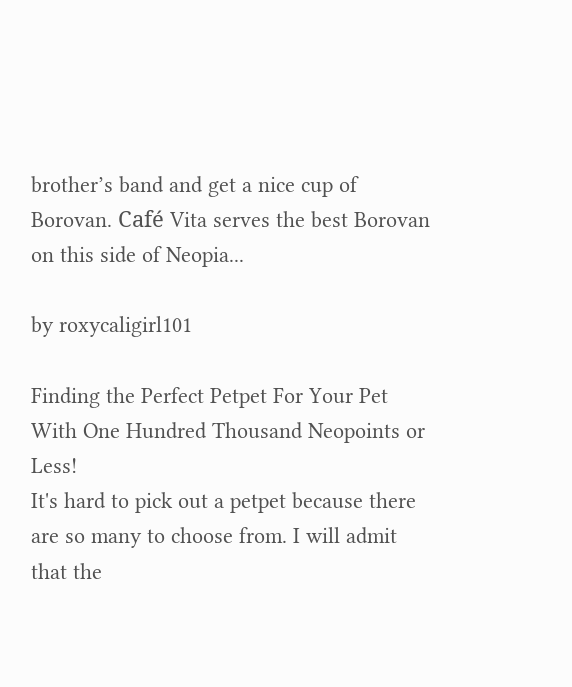brother’s band and get a nice cup of Borovan. Café Vita serves the best Borovan on this side of Neopia...

by roxycaligirl101

Finding the Perfect Petpet For Your Pet With One Hundred Thousand Neopoints or Less!
It's hard to pick out a petpet because there are so many to choose from. I will admit that the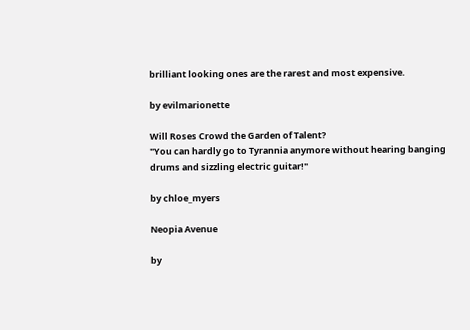brilliant looking ones are the rarest and most expensive.

by evilmarionette

Will Roses Crowd the Garden of Talent?
"You can hardly go to Tyrannia anymore without hearing banging drums and sizzling electric guitar!"

by chloe_myers

Neopia Avenue

by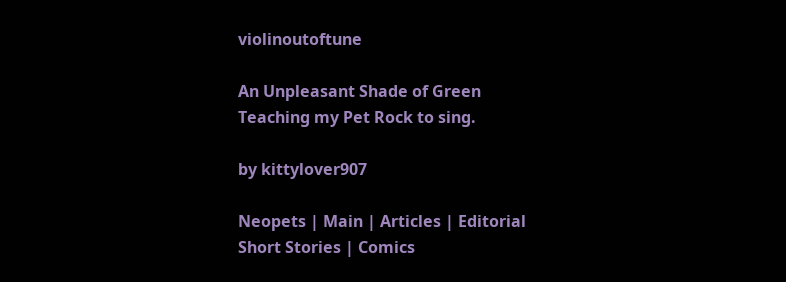violinoutoftune

An Unpleasant Shade of Green
Teaching my Pet Rock to sing.

by kittylover907

Neopets | Main | Articles | Editorial
Short Stories | Comics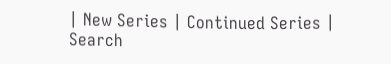| New Series | Continued Series | Search